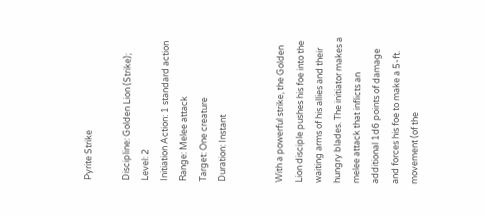Pyrite Strike

Discipline: Golden Lion (Strike); Level: 2
Initiation Action: 1 standard action
Range: Melee attack
Target: One creature
Duration: Instant


With a powerful strike, the Golden Lion disciple pushes his foe into the waiting arms of his allies and their hungry blades. The initiator makes a melee attack that inflicts an additional 1d6 points of damage and forces his foe to make a 5-ft. movement (of the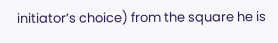initiator’s choice) from the square he is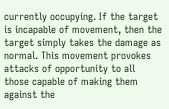currently occupying. If the target is incapable of movement, then the target simply takes the damage as normal. This movement provokes attacks of opportunity to all those capable of making them against the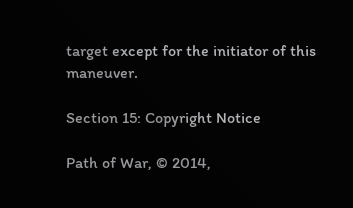target except for the initiator of this maneuver.

Section 15: Copyright Notice

Path of War, © 2014,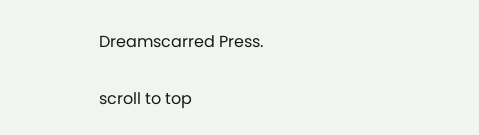Dreamscarred Press.

scroll to top